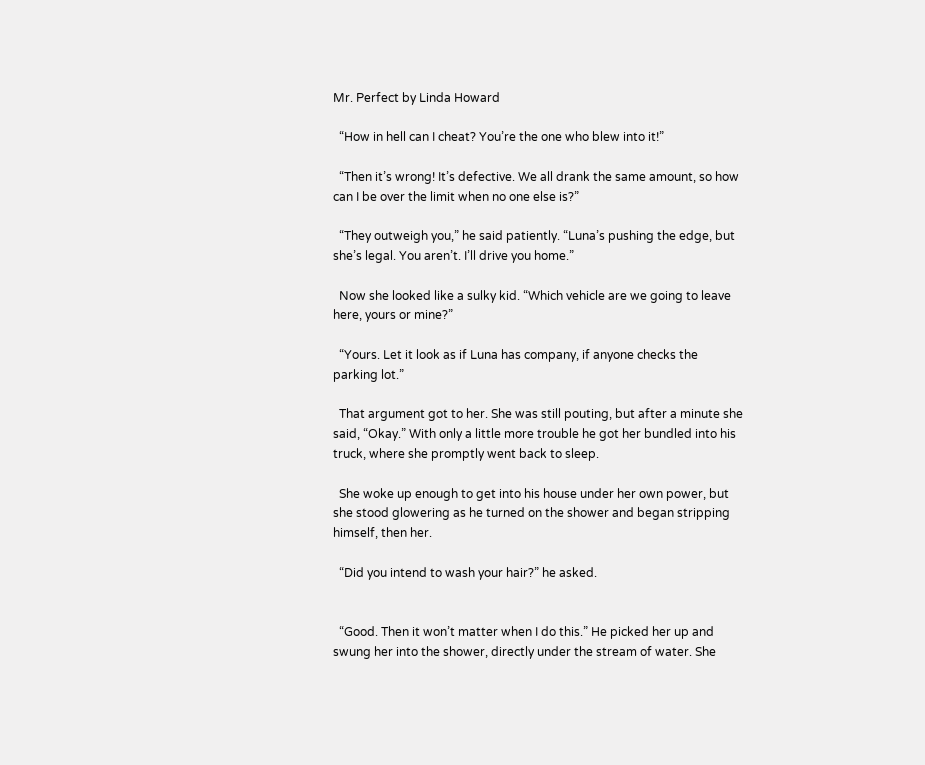Mr. Perfect by Linda Howard

  “How in hell can I cheat? You’re the one who blew into it!”

  “Then it’s wrong! It’s defective. We all drank the same amount, so how can I be over the limit when no one else is?”

  “They outweigh you,” he said patiently. “Luna’s pushing the edge, but she’s legal. You aren’t. I’ll drive you home.”

  Now she looked like a sulky kid. “Which vehicle are we going to leave here, yours or mine?”

  “Yours. Let it look as if Luna has company, if anyone checks the parking lot.”

  That argument got to her. She was still pouting, but after a minute she said, “Okay.” With only a little more trouble he got her bundled into his truck, where she promptly went back to sleep.

  She woke up enough to get into his house under her own power, but she stood glowering as he turned on the shower and began stripping himself, then her.

  “Did you intend to wash your hair?” he asked.


  “Good. Then it won’t matter when I do this.” He picked her up and swung her into the shower, directly under the stream of water. She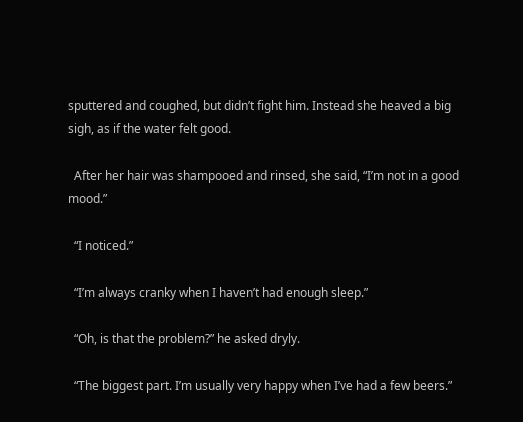sputtered and coughed, but didn’t fight him. Instead she heaved a big sigh, as if the water felt good.

  After her hair was shampooed and rinsed, she said, “I’m not in a good mood.”

  “I noticed.”

  “I’m always cranky when I haven’t had enough sleep.”

  “Oh, is that the problem?” he asked dryly.

  “The biggest part. I’m usually very happy when I’ve had a few beers.”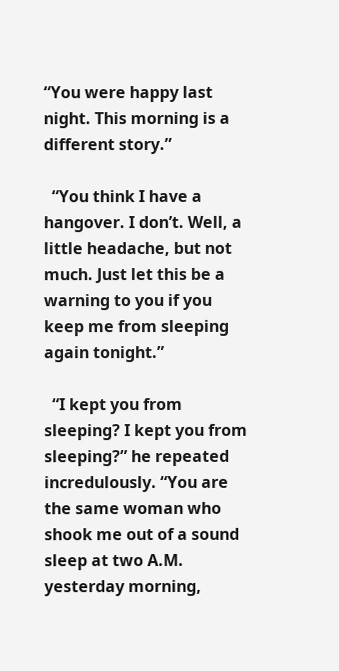“You were happy last night. This morning is a different story.”

  “You think I have a hangover. I don’t. Well, a little headache, but not much. Just let this be a warning to you if you keep me from sleeping again tonight.”

  “I kept you from sleeping? I kept you from sleeping?” he repeated incredulously. “You are the same woman who shook me out of a sound sleep at two A.M. yesterday morning,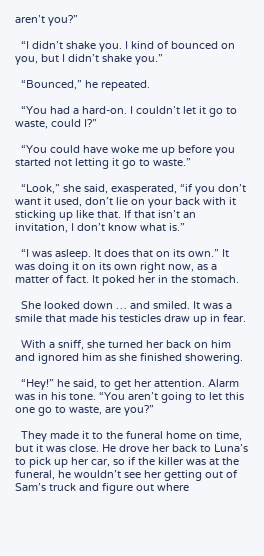aren’t you?”

  “I didn’t shake you. I kind of bounced on you, but I didn’t shake you.”

  “Bounced,” he repeated.

  “You had a hard-on. I couldn’t let it go to waste, could I?”

  “You could have woke me up before you started not letting it go to waste.”

  “Look,” she said, exasperated, “if you don’t want it used, don’t lie on your back with it sticking up like that. If that isn’t an invitation, I don’t know what is.”

  “I was asleep. It does that on its own.” It was doing it on its own right now, as a matter of fact. It poked her in the stomach.

  She looked down … and smiled. It was a smile that made his testicles draw up in fear.

  With a sniff, she turned her back on him and ignored him as she finished showering.

  “Hey!” he said, to get her attention. Alarm was in his tone. “You aren’t going to let this one go to waste, are you?”

  They made it to the funeral home on time, but it was close. He drove her back to Luna’s to pick up her car, so if the killer was at the funeral, he wouldn’t see her getting out of Sam’s truck and figure out where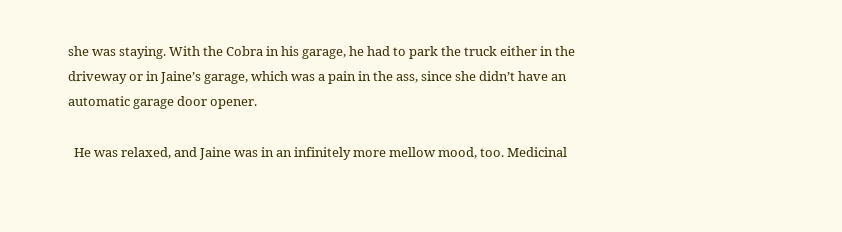she was staying. With the Cobra in his garage, he had to park the truck either in the driveway or in Jaine’s garage, which was a pain in the ass, since she didn’t have an automatic garage door opener.

  He was relaxed, and Jaine was in an infinitely more mellow mood, too. Medicinal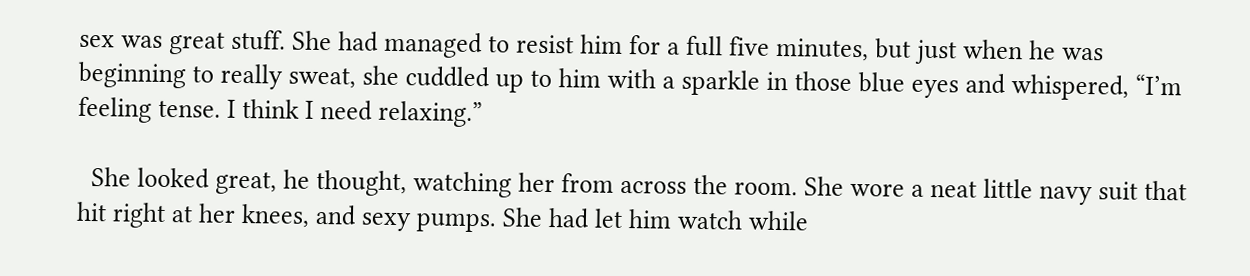sex was great stuff. She had managed to resist him for a full five minutes, but just when he was beginning to really sweat, she cuddled up to him with a sparkle in those blue eyes and whispered, “I’m feeling tense. I think I need relaxing.”

  She looked great, he thought, watching her from across the room. She wore a neat little navy suit that hit right at her knees, and sexy pumps. She had let him watch while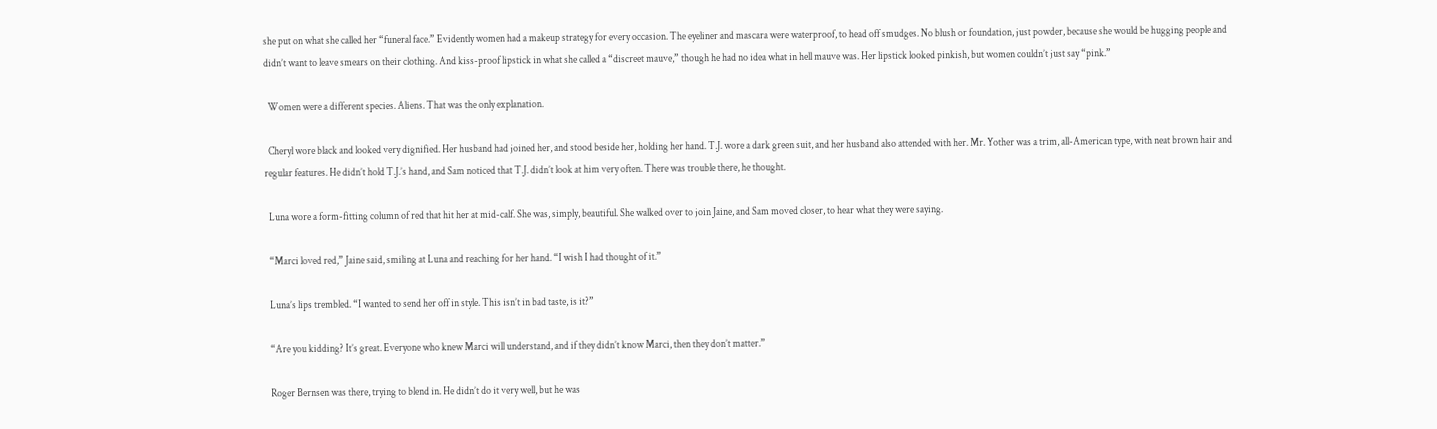she put on what she called her “funeral face.” Evidently women had a makeup strategy for every occasion. The eyeliner and mascara were waterproof, to head off smudges. No blush or foundation, just powder, because she would be hugging people and didn’t want to leave smears on their clothing. And kiss-proof lipstick in what she called a “discreet mauve,” though he had no idea what in hell mauve was. Her lipstick looked pinkish, but women couldn’t just say “pink.”

  Women were a different species. Aliens. That was the only explanation.

  Cheryl wore black and looked very dignified. Her husband had joined her, and stood beside her, holding her hand. T.J. wore a dark green suit, and her husband also attended with her. Mr. Yother was a trim, all-American type, with neat brown hair and regular features. He didn’t hold T.J.’s hand, and Sam noticed that T.J. didn’t look at him very often. There was trouble there, he thought.

  Luna wore a form-fitting column of red that hit her at mid-calf. She was, simply, beautiful. She walked over to join Jaine, and Sam moved closer, to hear what they were saying.

  “Marci loved red,” Jaine said, smiling at Luna and reaching for her hand. “I wish I had thought of it.”

  Luna’s lips trembled. “I wanted to send her off in style. This isn’t in bad taste, is it?”

  “Are you kidding? It’s great. Everyone who knew Marci will understand, and if they didn’t know Marci, then they don’t matter.”

  Roger Bernsen was there, trying to blend in. He didn’t do it very well, but he was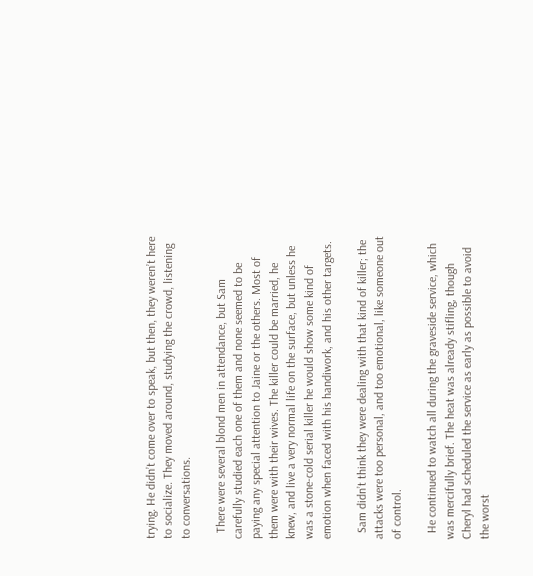trying. He didn’t come over to speak, but then, they weren’t here to socialize. They moved around, studying the crowd, listening to conversations.

  There were several blond men in attendance, but Sam carefully studied each one of them and none seemed to be paying any special attention to Jaine or the others. Most of them were with their wives. The killer could be married, he knew, and live a very normal life on the surface, but unless he was a stone-cold serial killer he would show some kind of emotion when faced with his handiwork, and his other targets.

  Sam didn’t think they were dealing with that kind of killer; the attacks were too personal, and too emotional, like someone out of control.

  He continued to watch all during the graveside service, which was mercifully brief. The heat was already stifling, though Cheryl had scheduled the service as early as possible to avoid the worst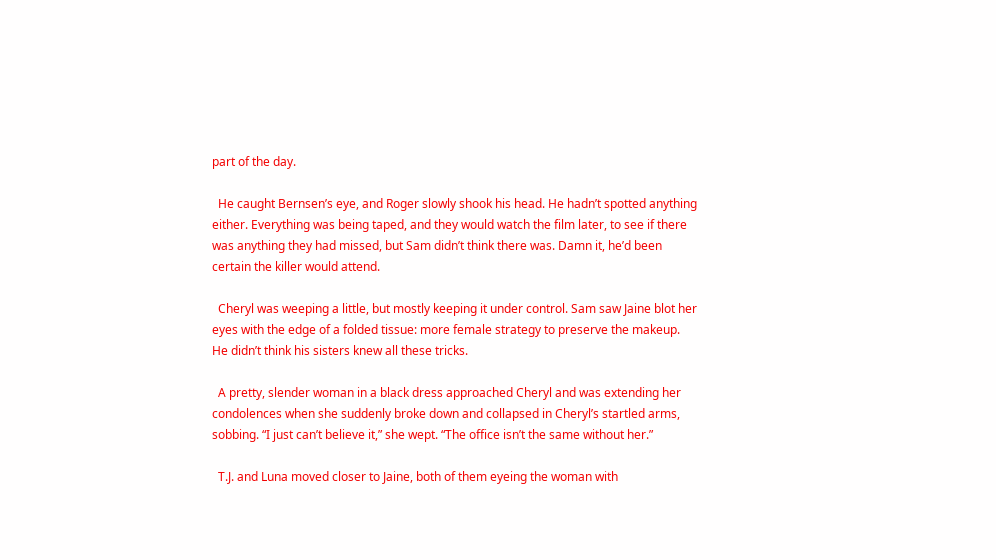part of the day.

  He caught Bernsen’s eye, and Roger slowly shook his head. He hadn’t spotted anything either. Everything was being taped, and they would watch the film later, to see if there was anything they had missed, but Sam didn’t think there was. Damn it, he’d been certain the killer would attend.

  Cheryl was weeping a little, but mostly keeping it under control. Sam saw Jaine blot her eyes with the edge of a folded tissue: more female strategy to preserve the makeup. He didn’t think his sisters knew all these tricks.

  A pretty, slender woman in a black dress approached Cheryl and was extending her condolences when she suddenly broke down and collapsed in Cheryl’s startled arms, sobbing. “I just can’t believe it,” she wept. “The office isn’t the same without her.”

  T.J. and Luna moved closer to Jaine, both of them eyeing the woman with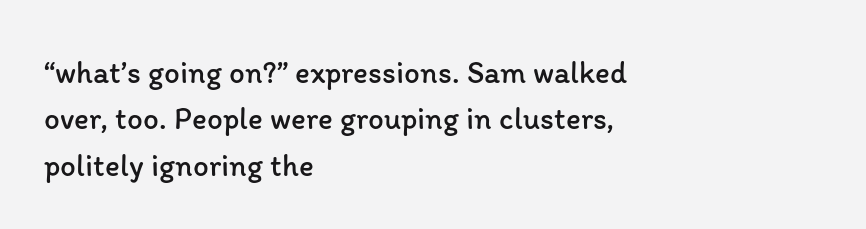“what’s going on?” expressions. Sam walked over, too. People were grouping in clusters, politely ignoring the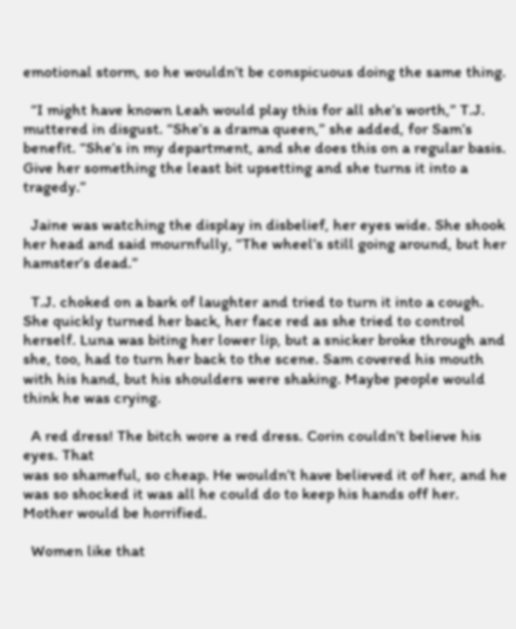emotional storm, so he wouldn’t be conspicuous doing the same thing.

  “I might have known Leah would play this for all she’s worth,” T.J. muttered in disgust. “She’s a drama queen,” she added, for Sam’s benefit. “She’s in my department, and she does this on a regular basis. Give her something the least bit upsetting and she turns it into a tragedy.”

  Jaine was watching the display in disbelief, her eyes wide. She shook her head and said mournfully, “The wheel’s still going around, but her hamster’s dead.”

  T.J. choked on a bark of laughter and tried to turn it into a cough. She quickly turned her back, her face red as she tried to control herself. Luna was biting her lower lip, but a snicker broke through and she, too, had to turn her back to the scene. Sam covered his mouth with his hand, but his shoulders were shaking. Maybe people would think he was crying.

  A red dress! The bitch wore a red dress. Corin couldn’t believe his eyes. That
was so shameful, so cheap. He wouldn’t have believed it of her, and he was so shocked it was all he could do to keep his hands off her. Mother would be horrified.

  Women like that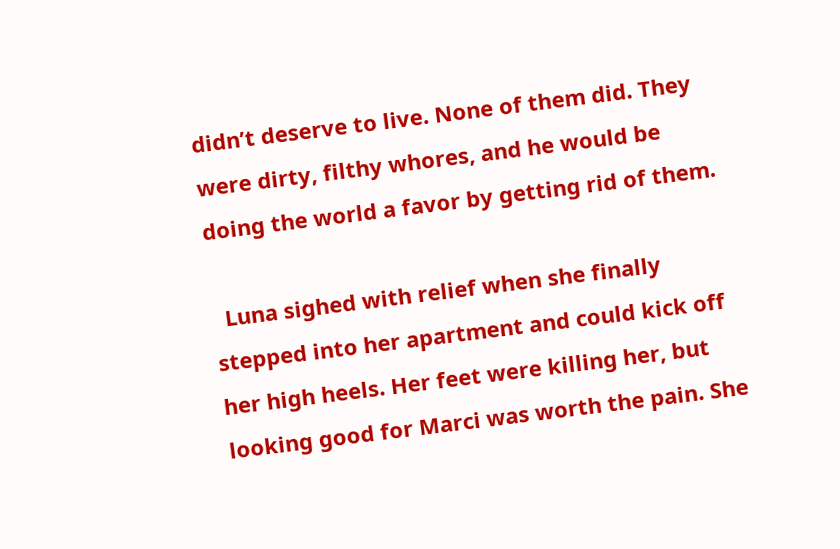didn’t deserve to live. None of them did. They were dirty, filthy whores, and he would be doing the world a favor by getting rid of them.

  Luna sighed with relief when she finally stepped into her apartment and could kick off her high heels. Her feet were killing her, but looking good for Marci was worth the pain. She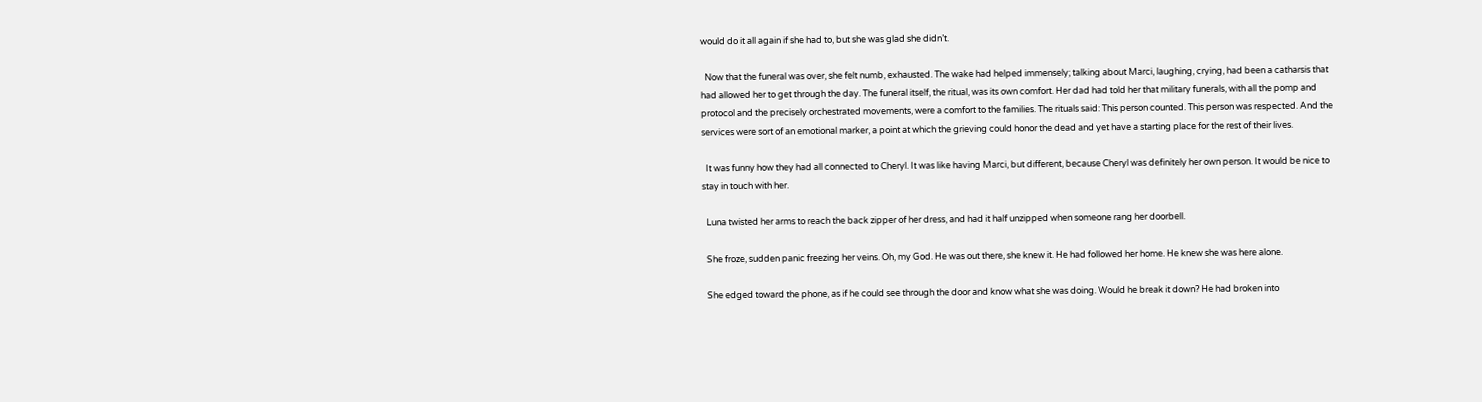would do it all again if she had to, but she was glad she didn’t.

  Now that the funeral was over, she felt numb, exhausted. The wake had helped immensely; talking about Marci, laughing, crying, had been a catharsis that had allowed her to get through the day. The funeral itself, the ritual, was its own comfort. Her dad had told her that military funerals, with all the pomp and protocol and the precisely orchestrated movements, were a comfort to the families. The rituals said: This person counted. This person was respected. And the services were sort of an emotional marker, a point at which the grieving could honor the dead and yet have a starting place for the rest of their lives.

  It was funny how they had all connected to Cheryl. It was like having Marci, but different, because Cheryl was definitely her own person. It would be nice to stay in touch with her.

  Luna twisted her arms to reach the back zipper of her dress, and had it half unzipped when someone rang her doorbell.

  She froze, sudden panic freezing her veins. Oh, my God. He was out there, she knew it. He had followed her home. He knew she was here alone.

  She edged toward the phone, as if he could see through the door and know what she was doing. Would he break it down? He had broken into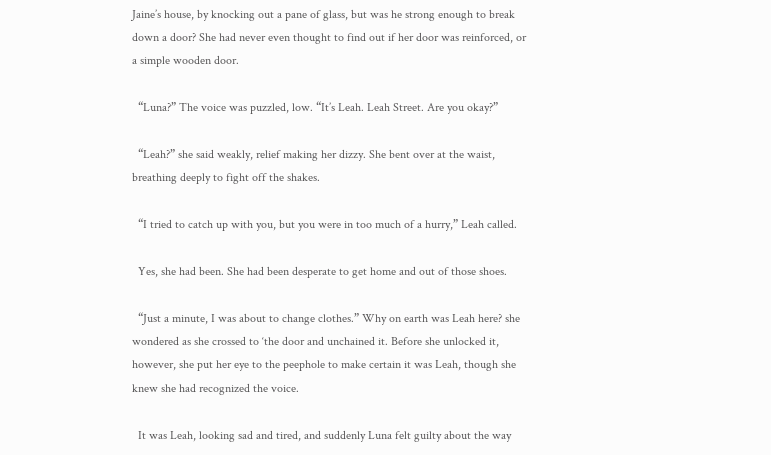Jaine’s house, by knocking out a pane of glass, but was he strong enough to break down a door? She had never even thought to find out if her door was reinforced, or a simple wooden door.

  “Luna?” The voice was puzzled, low. “It’s Leah. Leah Street. Are you okay?”

  “Leah?” she said weakly, relief making her dizzy. She bent over at the waist, breathing deeply to fight off the shakes.

  “I tried to catch up with you, but you were in too much of a hurry,” Leah called.

  Yes, she had been. She had been desperate to get home and out of those shoes.

  “Just a minute, I was about to change clothes.” Why on earth was Leah here? she wondered as she crossed to ‘the door and unchained it. Before she unlocked it, however, she put her eye to the peephole to make certain it was Leah, though she knew she had recognized the voice.

  It was Leah, looking sad and tired, and suddenly Luna felt guilty about the way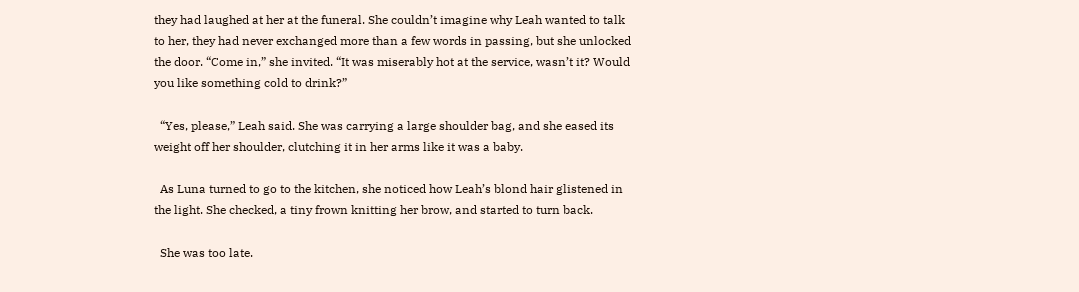they had laughed at her at the funeral. She couldn’t imagine why Leah wanted to talk to her, they had never exchanged more than a few words in passing, but she unlocked the door. “Come in,” she invited. “It was miserably hot at the service, wasn’t it? Would you like something cold to drink?”

  “Yes, please,” Leah said. She was carrying a large shoulder bag, and she eased its weight off her shoulder, clutching it in her arms like it was a baby.

  As Luna turned to go to the kitchen, she noticed how Leah’s blond hair glistened in the light. She checked, a tiny frown knitting her brow, and started to turn back.

  She was too late.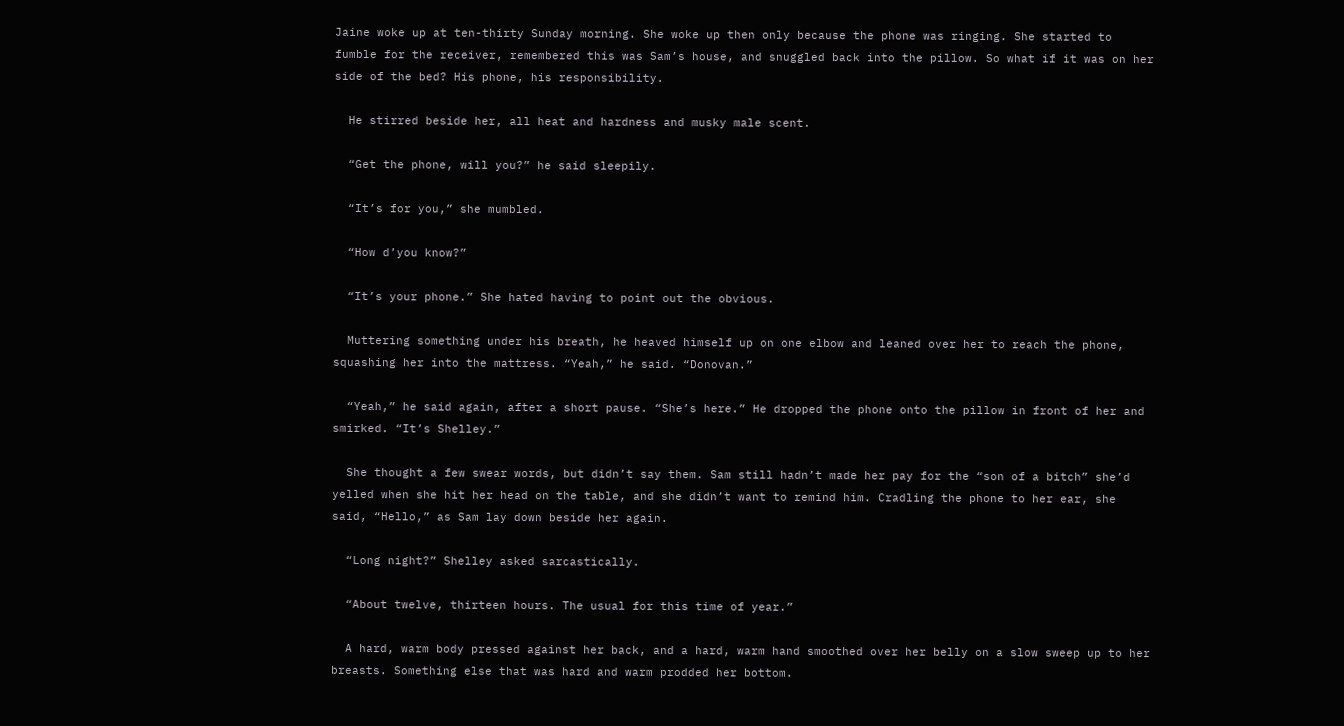Jaine woke up at ten-thirty Sunday morning. She woke up then only because the phone was ringing. She started to fumble for the receiver, remembered this was Sam’s house, and snuggled back into the pillow. So what if it was on her side of the bed? His phone, his responsibility.

  He stirred beside her, all heat and hardness and musky male scent.

  “Get the phone, will you?” he said sleepily.

  “It’s for you,” she mumbled.

  “How d’you know?”

  “It’s your phone.” She hated having to point out the obvious.

  Muttering something under his breath, he heaved himself up on one elbow and leaned over her to reach the phone, squashing her into the mattress. “Yeah,” he said. “Donovan.”

  “Yeah,” he said again, after a short pause. “She’s here.” He dropped the phone onto the pillow in front of her and smirked. “It’s Shelley.”

  She thought a few swear words, but didn’t say them. Sam still hadn’t made her pay for the “son of a bitch” she’d yelled when she hit her head on the table, and she didn’t want to remind him. Cradling the phone to her ear, she said, “Hello,” as Sam lay down beside her again.

  “Long night?” Shelley asked sarcastically.

  “About twelve, thirteen hours. The usual for this time of year.”

  A hard, warm body pressed against her back, and a hard, warm hand smoothed over her belly on a slow sweep up to her breasts. Something else that was hard and warm prodded her bottom.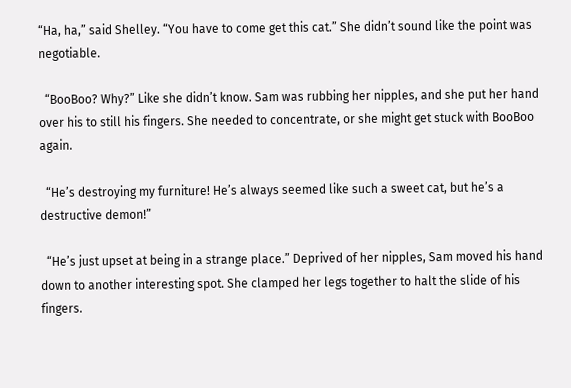“Ha, ha,” said Shelley. “You have to come get this cat.” She didn’t sound like the point was negotiable.

  “BooBoo? Why?” Like she didn’t know. Sam was rubbing her nipples, and she put her hand over his to still his fingers. She needed to concentrate, or she might get stuck with BooBoo again.

  “He’s destroying my furniture! He’s always seemed like such a sweet cat, but he’s a destructive demon!”

  “He’s just upset at being in a strange place.” Deprived of her nipples, Sam moved his hand down to another interesting spot. She clamped her legs together to halt the slide of his fingers.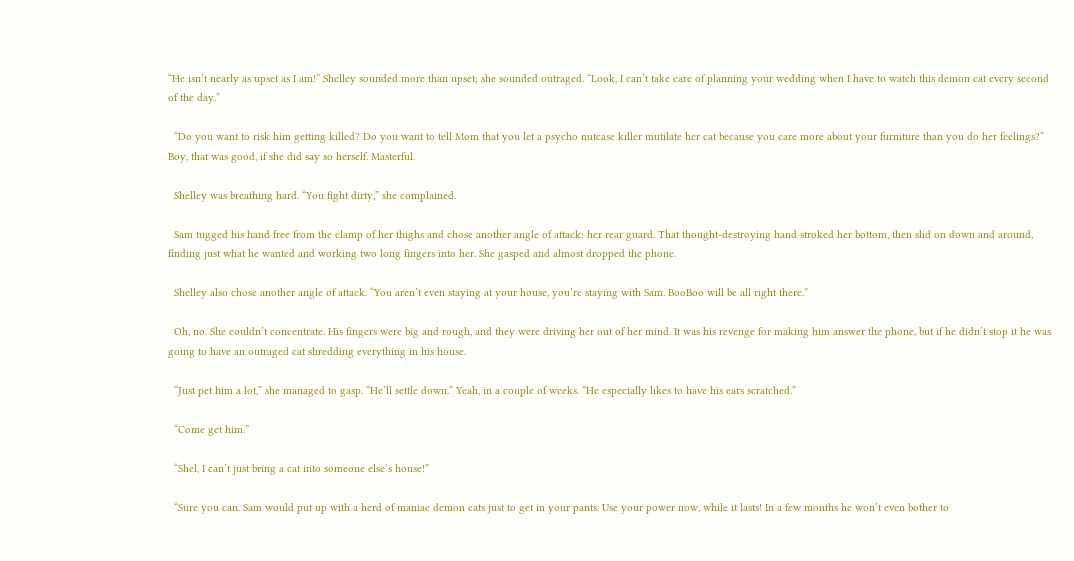“He isn’t nearly as upset as I am!” Shelley sounded more than upset; she sounded outraged. “Look, I can’t take care of planning your wedding when I have to watch this demon cat every second of the day.”

  “Do you want to risk him getting killed? Do you want to tell Mom that you let a psycho nutcase killer mutilate her cat because you care more about your furniture than you do her feelings?” Boy, that was good, if she did say so herself. Masterful.

  Shelley was breathing hard. “You fight dirty,” she complained.

  Sam tugged his hand free from the clamp of her thighs and chose another angle of attack: her rear guard. That thought-destroying hand stroked her bottom, then slid on down and around, finding just what he wanted and working two long fingers into her. She gasped and almost dropped the phone.

  Shelley also chose another angle of attack. “You aren’t even staying at your house, you’re staying with Sam. BooBoo will be all right there.”

  Oh, no. She couldn’t concentrate. His fingers were big and rough, and they were driving her out of her mind. It was his revenge for making him answer the phone, but if he didn’t stop it he was going to have an outraged cat shredding everything in his house.

  “Just pet him a lot,” she managed to gasp. “He’ll settle down.” Yeah, in a couple of weeks. “He especially likes to have his ears scratched.”

  “Come get him.”

  “Shel, I can’t just bring a cat into someone else’s house!”

  “Sure you can. Sam would put up with a herd of maniac demon cats just to get in your pants. Use your power now, while it lasts! In a few months he won’t even bother to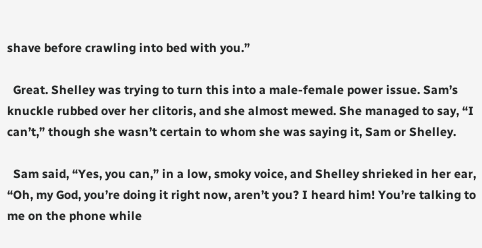shave before crawling into bed with you.”

  Great. Shelley was trying to turn this into a male-female power issue. Sam’s knuckle rubbed over her clitoris, and she almost mewed. She managed to say, “I can’t,” though she wasn’t certain to whom she was saying it, Sam or Shelley.

  Sam said, “Yes, you can,” in a low, smoky voice, and Shelley shrieked in her ear, “Oh, my God, you’re doing it right now, aren’t you? I heard him! You’re talking to me on the phone while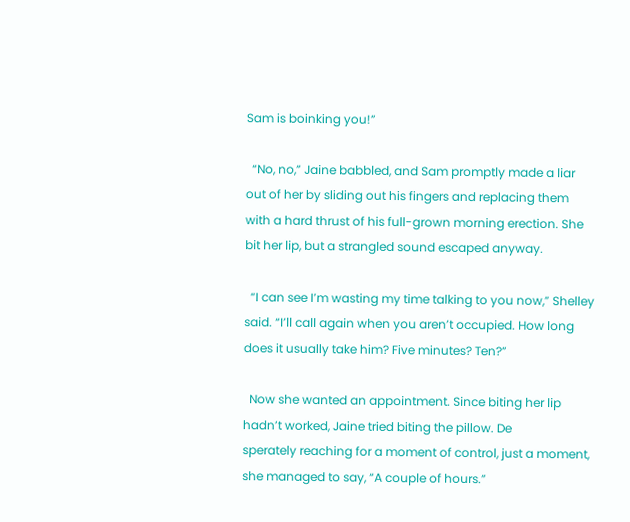Sam is boinking you!”

  “No, no,” Jaine babbled, and Sam promptly made a liar out of her by sliding out his fingers and replacing them with a hard thrust of his full-grown morning erection. She bit her lip, but a strangled sound escaped anyway.

  “I can see I’m wasting my time talking to you now,” Shelley said. “I’ll call again when you aren’t occupied. How long does it usually take him? Five minutes? Ten?”

  Now she wanted an appointment. Since biting her lip hadn’t worked, Jaine tried biting the pillow. De
sperately reaching for a moment of control, just a moment, she managed to say, “A couple of hours.”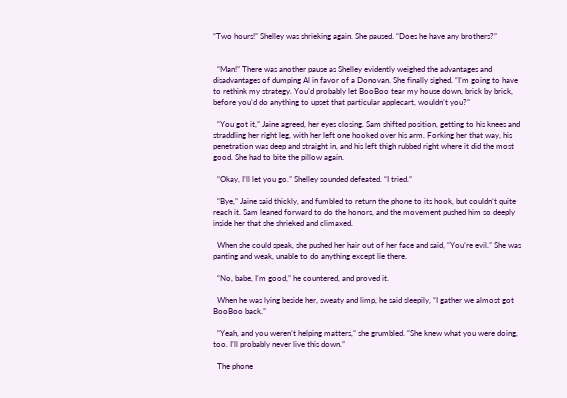“Two hours!” Shelley was shrieking again. She paused. “Does he have any brothers?”


  “Man!” There was another pause as Shelley evidently weighed the advantages and disadvantages of dumping Al in favor of a Donovan. She finally sighed. “I’m going to have to rethink my strategy. You’d probably let BooBoo tear my house down, brick by brick, before you’d do anything to upset that particular applecart, wouldn’t you?”

  “You got it,” Jaine agreed, her eyes closing. Sam shifted position, getting to his knees and straddling her right leg, with her left one hooked over his arm. Forking her that way, his penetration was deep and straight in, and his left thigh rubbed right where it did the most good. She had to bite the pillow again.

  “Okay, I’ll let you go.” Shelley sounded defeated. “I tried.”

  “Bye,” Jaine said thickly, and fumbled to return the phone to its hook, but couldn’t quite reach it. Sam leaned forward to do the honors, and the movement pushed him so deeply inside her that she shrieked and climaxed.

  When she could speak, she pushed her hair out of her face and said, “You’re evil.” She was panting and weak, unable to do anything except lie there.

  “No, babe, I’m good,” he countered, and proved it.

  When he was lying beside her, sweaty and limp, he said sleepily, “I gather we almost got BooBoo back.”

  “Yeah, and you weren’t helping matters,” she grumbled. “She knew what you were doing, too. I’ll probably never live this down.”

  The phone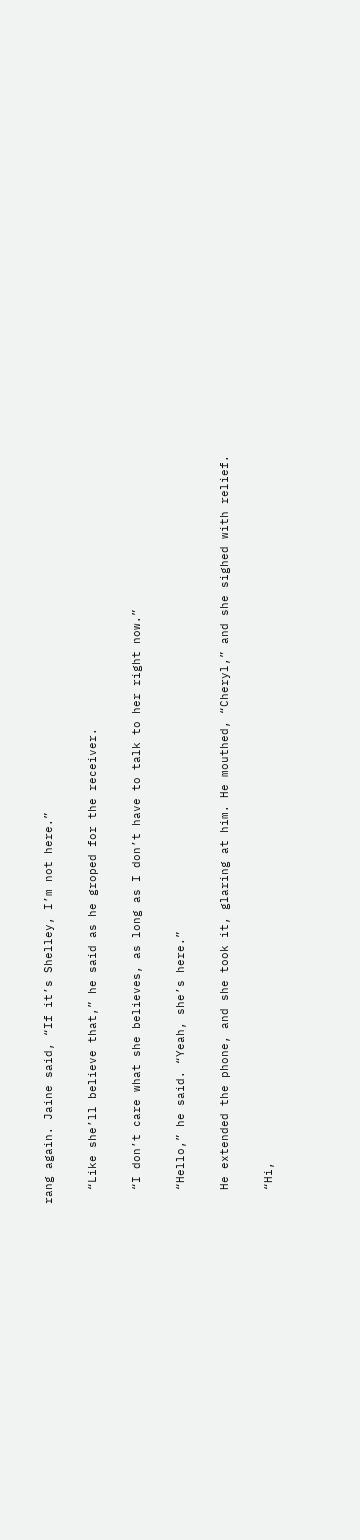rang again. Jaine said, “If it’s Shelley, I’m not here.”

  “Like she’ll believe that,” he said as he groped for the receiver.

  “I don’t care what she believes, as long as I don’t have to talk to her right now.”

  “Hello,” he said. “Yeah, she’s here.”

  He extended the phone, and she took it, glaring at him. He mouthed, “Cheryl,” and she sighed with relief.

  “Hi,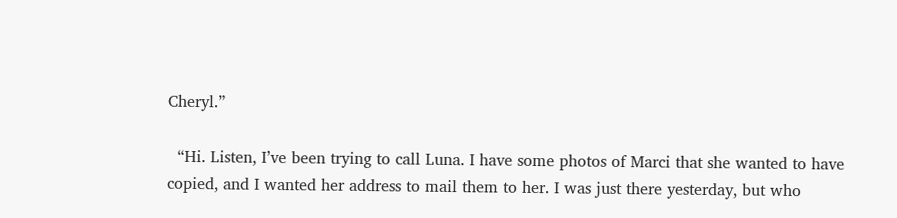Cheryl.”

  “Hi. Listen, I’ve been trying to call Luna. I have some photos of Marci that she wanted to have copied, and I wanted her address to mail them to her. I was just there yesterday, but who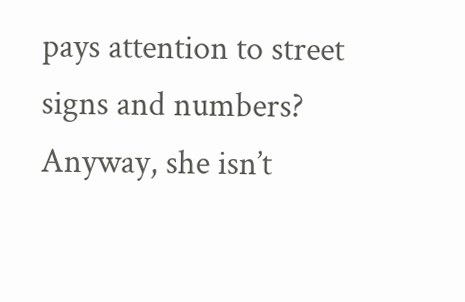pays attention to street signs and numbers? Anyway, she isn’t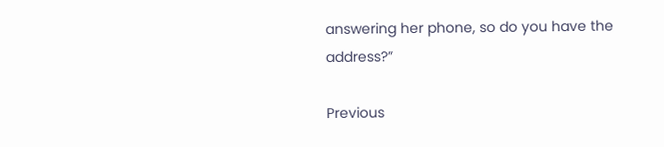answering her phone, so do you have the address?”

Previous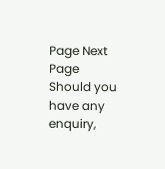Page Next Page
Should you have any enquiry,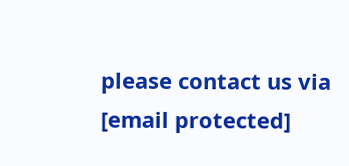please contact us via [email protected]